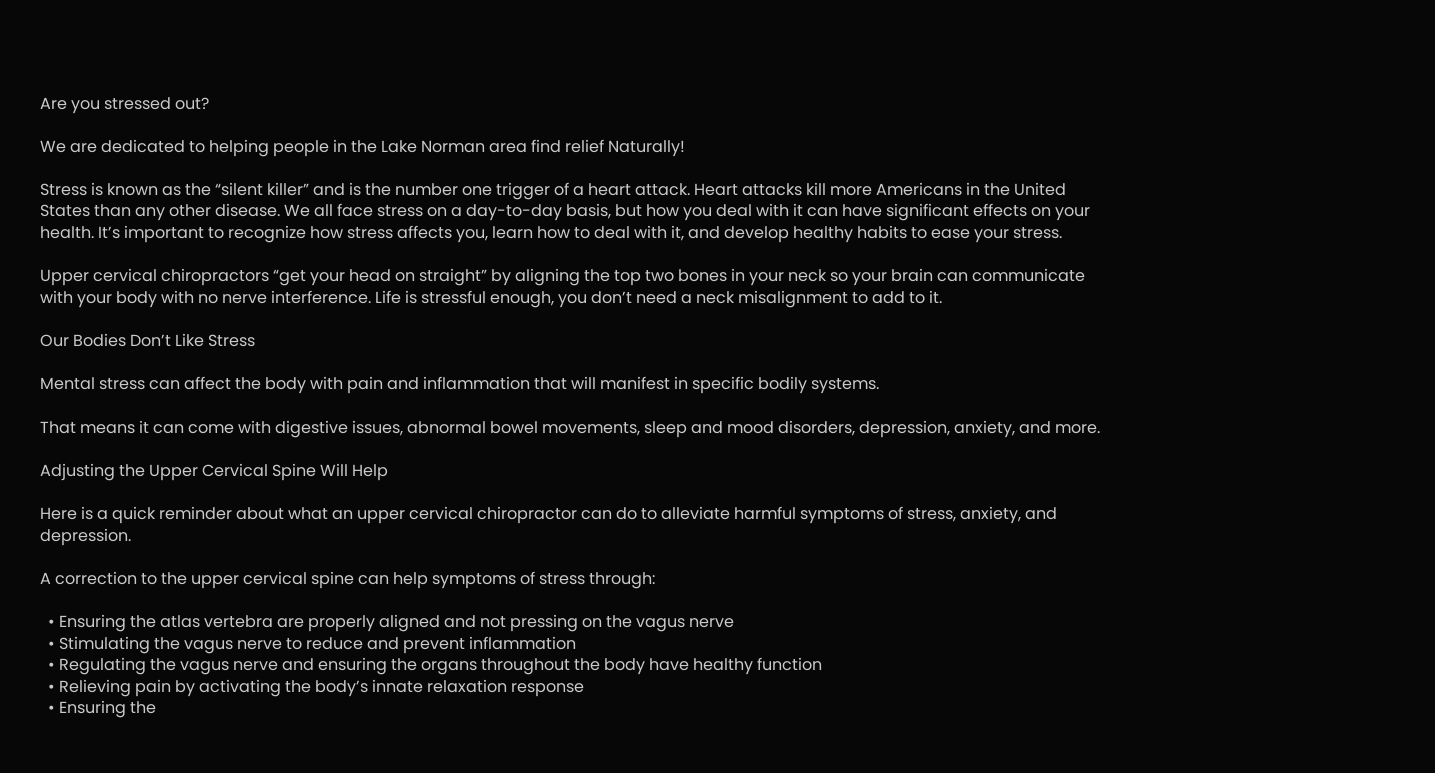Are you stressed out?

We are dedicated to helping people in the Lake Norman area find relief Naturally!

Stress is known as the “silent killer” and is the number one trigger of a heart attack. Heart attacks kill more Americans in the United States than any other disease. We all face stress on a day-to-day basis, but how you deal with it can have significant effects on your health. It’s important to recognize how stress affects you, learn how to deal with it, and develop healthy habits to ease your stress.

Upper cervical chiropractors “get your head on straight” by aligning the top two bones in your neck so your brain can communicate with your body with no nerve interference. Life is stressful enough, you don’t need a neck misalignment to add to it.

Our Bodies Don’t Like Stress

Mental stress can affect the body with pain and inflammation that will manifest in specific bodily systems.

That means it can come with digestive issues, abnormal bowel movements, sleep and mood disorders, depression, anxiety, and more.

Adjusting the Upper Cervical Spine Will Help

Here is a quick reminder about what an upper cervical chiropractor can do to alleviate harmful symptoms of stress, anxiety, and depression.

A correction to the upper cervical spine can help symptoms of stress through:

  • Ensuring the atlas vertebra are properly aligned and not pressing on the vagus nerve
  • Stimulating the vagus nerve to reduce and prevent inflammation
  • Regulating the vagus nerve and ensuring the organs throughout the body have healthy function
  • Relieving pain by activating the body’s innate relaxation response
  • Ensuring the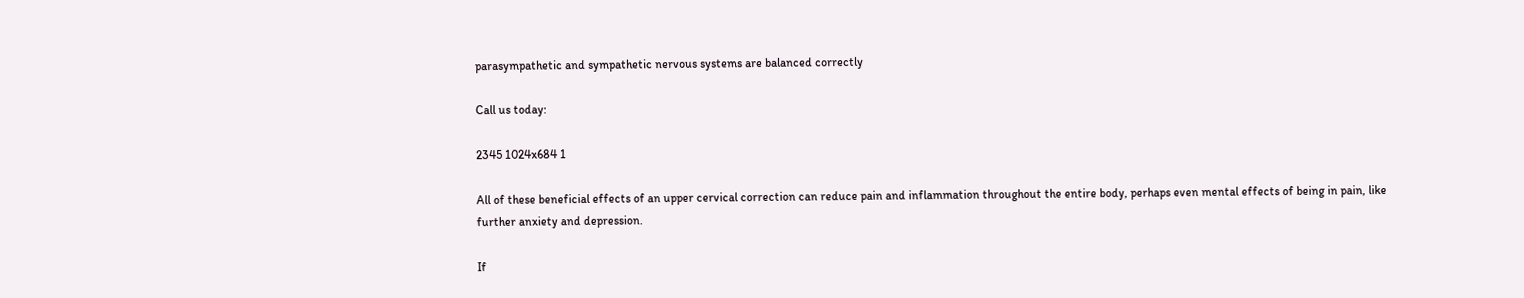parasympathetic and sympathetic nervous systems are balanced correctly

Call us today:

2345 1024x684 1

All of these beneficial effects of an upper cervical correction can reduce pain and inflammation throughout the entire body, perhaps even mental effects of being in pain, like further anxiety and depression.

If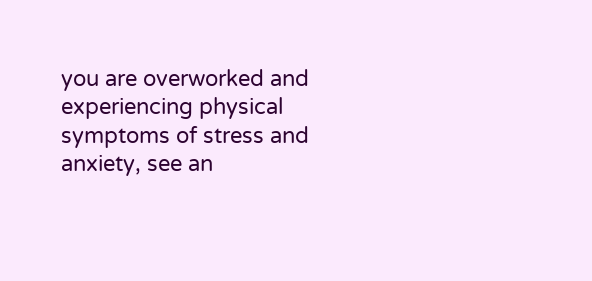you are overworked and experiencing physical symptoms of stress and anxiety, see an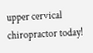upper cervical chiropractor today!